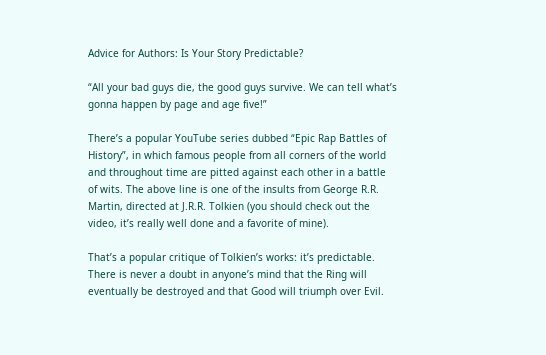Advice for Authors: Is Your Story Predictable?

“All your bad guys die, the good guys survive. We can tell what’s gonna happen by page and age five!”

There’s a popular YouTube series dubbed “Epic Rap Battles of History”, in which famous people from all corners of the world and throughout time are pitted against each other in a battle of wits. The above line is one of the insults from George R.R. Martin, directed at J.R.R. Tolkien (you should check out the video, it’s really well done and a favorite of mine).

That’s a popular critique of Tolkien’s works: it’s predictable. There is never a doubt in anyone’s mind that the Ring will eventually be destroyed and that Good will triumph over Evil.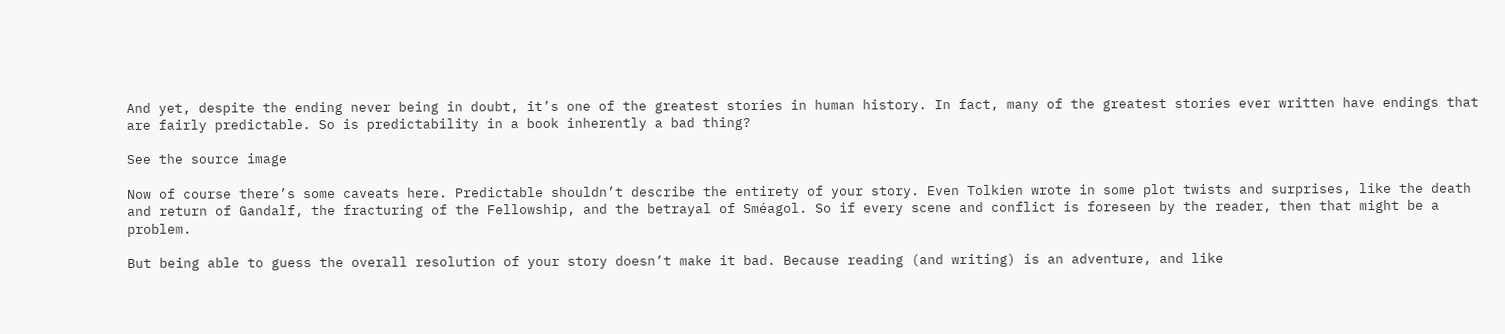And yet, despite the ending never being in doubt, it’s one of the greatest stories in human history. In fact, many of the greatest stories ever written have endings that are fairly predictable. So is predictability in a book inherently a bad thing?

See the source image

Now of course there’s some caveats here. Predictable shouldn’t describe the entirety of your story. Even Tolkien wrote in some plot twists and surprises, like the death and return of Gandalf, the fracturing of the Fellowship, and the betrayal of Sméagol. So if every scene and conflict is foreseen by the reader, then that might be a problem.

But being able to guess the overall resolution of your story doesn’t make it bad. Because reading (and writing) is an adventure, and like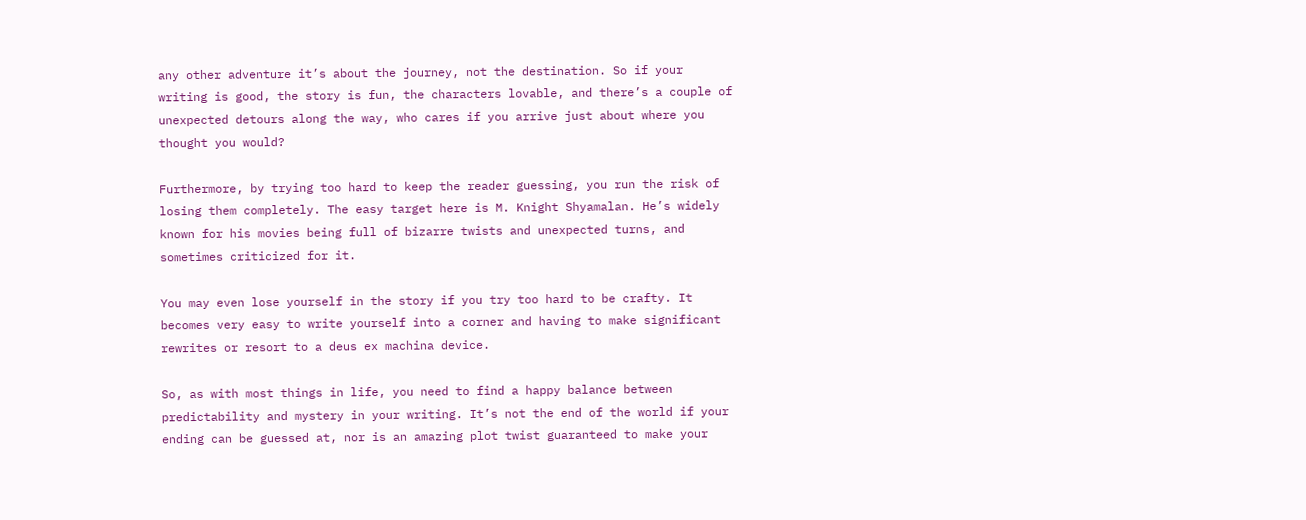any other adventure it’s about the journey, not the destination. So if your writing is good, the story is fun, the characters lovable, and there’s a couple of unexpected detours along the way, who cares if you arrive just about where you thought you would?

Furthermore, by trying too hard to keep the reader guessing, you run the risk of losing them completely. The easy target here is M. Knight Shyamalan. He’s widely known for his movies being full of bizarre twists and unexpected turns, and sometimes criticized for it.

You may even lose yourself in the story if you try too hard to be crafty. It becomes very easy to write yourself into a corner and having to make significant rewrites or resort to a deus ex machina device.

So, as with most things in life, you need to find a happy balance between predictability and mystery in your writing. It’s not the end of the world if your ending can be guessed at, nor is an amazing plot twist guaranteed to make your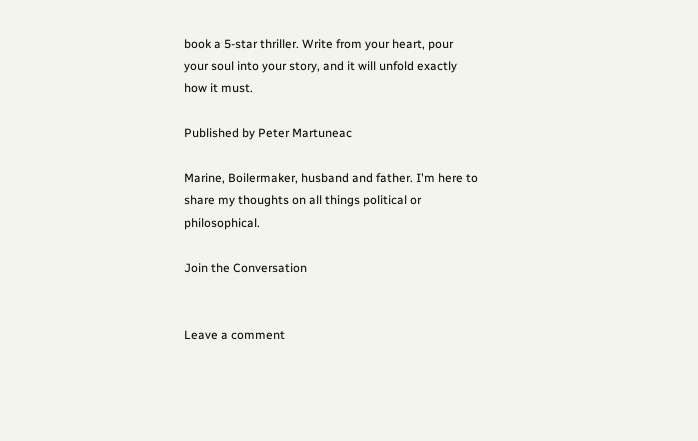book a 5-star thriller. Write from your heart, pour your soul into your story, and it will unfold exactly how it must.

Published by Peter Martuneac

Marine, Boilermaker, husband and father. I'm here to share my thoughts on all things political or philosophical.

Join the Conversation


Leave a comment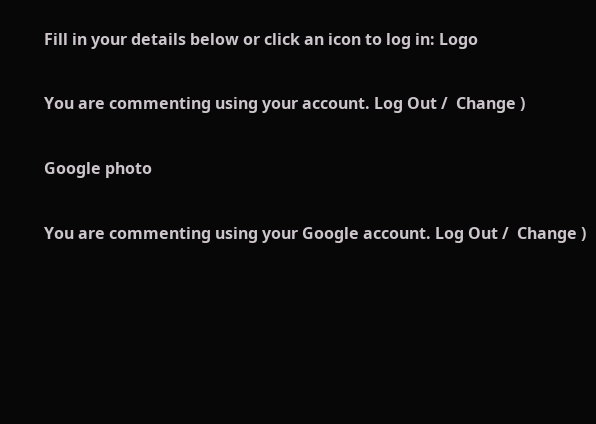Fill in your details below or click an icon to log in: Logo

You are commenting using your account. Log Out /  Change )

Google photo

You are commenting using your Google account. Log Out /  Change )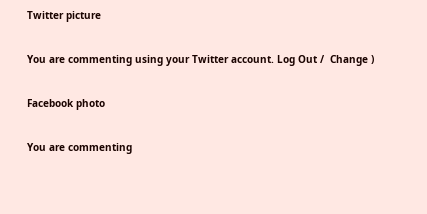Twitter picture

You are commenting using your Twitter account. Log Out /  Change )

Facebook photo

You are commenting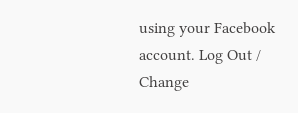using your Facebook account. Log Out /  Change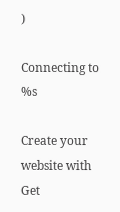)

Connecting to %s

Create your website with
Get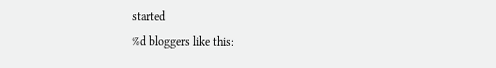started
%d bloggers like this: